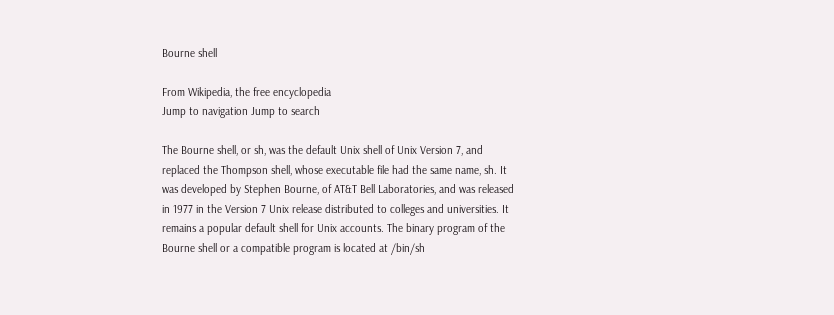Bourne shell

From Wikipedia, the free encyclopedia
Jump to navigation Jump to search

The Bourne shell, or sh, was the default Unix shell of Unix Version 7, and replaced the Thompson shell, whose executable file had the same name, sh. It was developed by Stephen Bourne, of AT&T Bell Laboratories, and was released in 1977 in the Version 7 Unix release distributed to colleges and universities. It remains a popular default shell for Unix accounts. The binary program of the Bourne shell or a compatible program is located at /bin/sh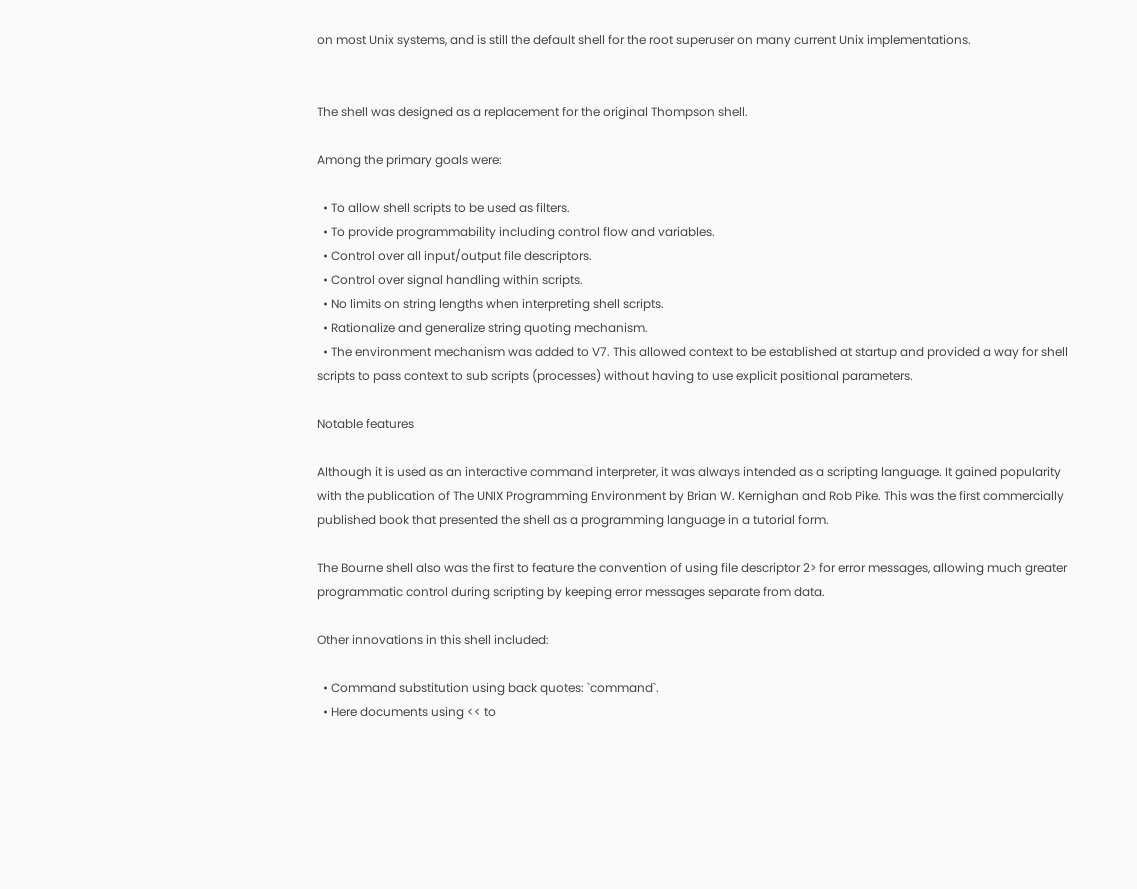on most Unix systems, and is still the default shell for the root superuser on many current Unix implementations.


The shell was designed as a replacement for the original Thompson shell.

Among the primary goals were:

  • To allow shell scripts to be used as filters.
  • To provide programmability including control flow and variables.
  • Control over all input/output file descriptors.
  • Control over signal handling within scripts.
  • No limits on string lengths when interpreting shell scripts.
  • Rationalize and generalize string quoting mechanism.
  • The environment mechanism was added to V7. This allowed context to be established at startup and provided a way for shell scripts to pass context to sub scripts (processes) without having to use explicit positional parameters.

Notable features

Although it is used as an interactive command interpreter, it was always intended as a scripting language. It gained popularity with the publication of The UNIX Programming Environment by Brian W. Kernighan and Rob Pike. This was the first commercially published book that presented the shell as a programming language in a tutorial form.

The Bourne shell also was the first to feature the convention of using file descriptor 2> for error messages, allowing much greater programmatic control during scripting by keeping error messages separate from data.

Other innovations in this shell included:

  • Command substitution using back quotes: `command`.
  • Here documents using << to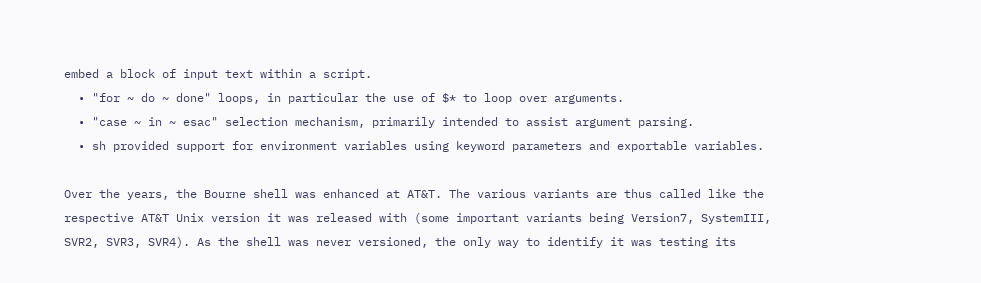embed a block of input text within a script.
  • "for ~ do ~ done" loops, in particular the use of $* to loop over arguments.
  • "case ~ in ~ esac" selection mechanism, primarily intended to assist argument parsing.
  • sh provided support for environment variables using keyword parameters and exportable variables.

Over the years, the Bourne shell was enhanced at AT&T. The various variants are thus called like the respective AT&T Unix version it was released with (some important variants being Version7, SystemIII, SVR2, SVR3, SVR4). As the shell was never versioned, the only way to identify it was testing its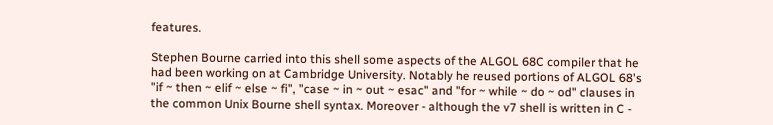features.

Stephen Bourne carried into this shell some aspects of the ALGOL 68C compiler that he had been working on at Cambridge University. Notably he reused portions of ALGOL 68's "if ~ then ~ elif ~ else ~ fi", "case ~ in ~ out ~ esac" and "for ~ while ~ do ~ od" clauses in the common Unix Bourne shell syntax. Moreover - although the v7 shell is written in C -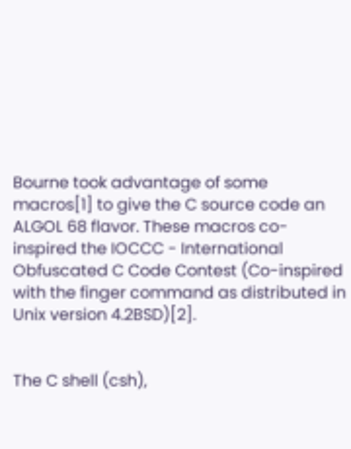Bourne took advantage of some macros[1] to give the C source code an ALGOL 68 flavor. These macros co-inspired the IOCCC - International Obfuscated C Code Contest (Co-inspired with the finger command as distributed in Unix version 4.2BSD)[2].


The C shell (csh),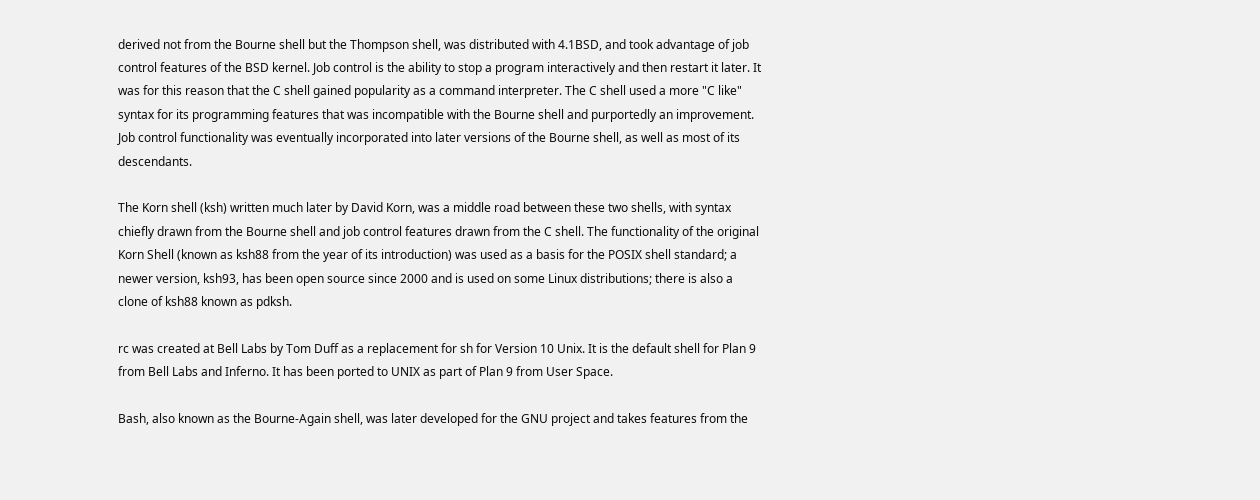derived not from the Bourne shell but the Thompson shell, was distributed with 4.1BSD, and took advantage of job control features of the BSD kernel. Job control is the ability to stop a program interactively and then restart it later. It was for this reason that the C shell gained popularity as a command interpreter. The C shell used a more "C like" syntax for its programming features that was incompatible with the Bourne shell and purportedly an improvement. Job control functionality was eventually incorporated into later versions of the Bourne shell, as well as most of its descendants.

The Korn shell (ksh) written much later by David Korn, was a middle road between these two shells, with syntax chiefly drawn from the Bourne shell and job control features drawn from the C shell. The functionality of the original Korn Shell (known as ksh88 from the year of its introduction) was used as a basis for the POSIX shell standard; a newer version, ksh93, has been open source since 2000 and is used on some Linux distributions; there is also a clone of ksh88 known as pdksh.

rc was created at Bell Labs by Tom Duff as a replacement for sh for Version 10 Unix. It is the default shell for Plan 9 from Bell Labs and Inferno. It has been ported to UNIX as part of Plan 9 from User Space.

Bash, also known as the Bourne-Again shell, was later developed for the GNU project and takes features from the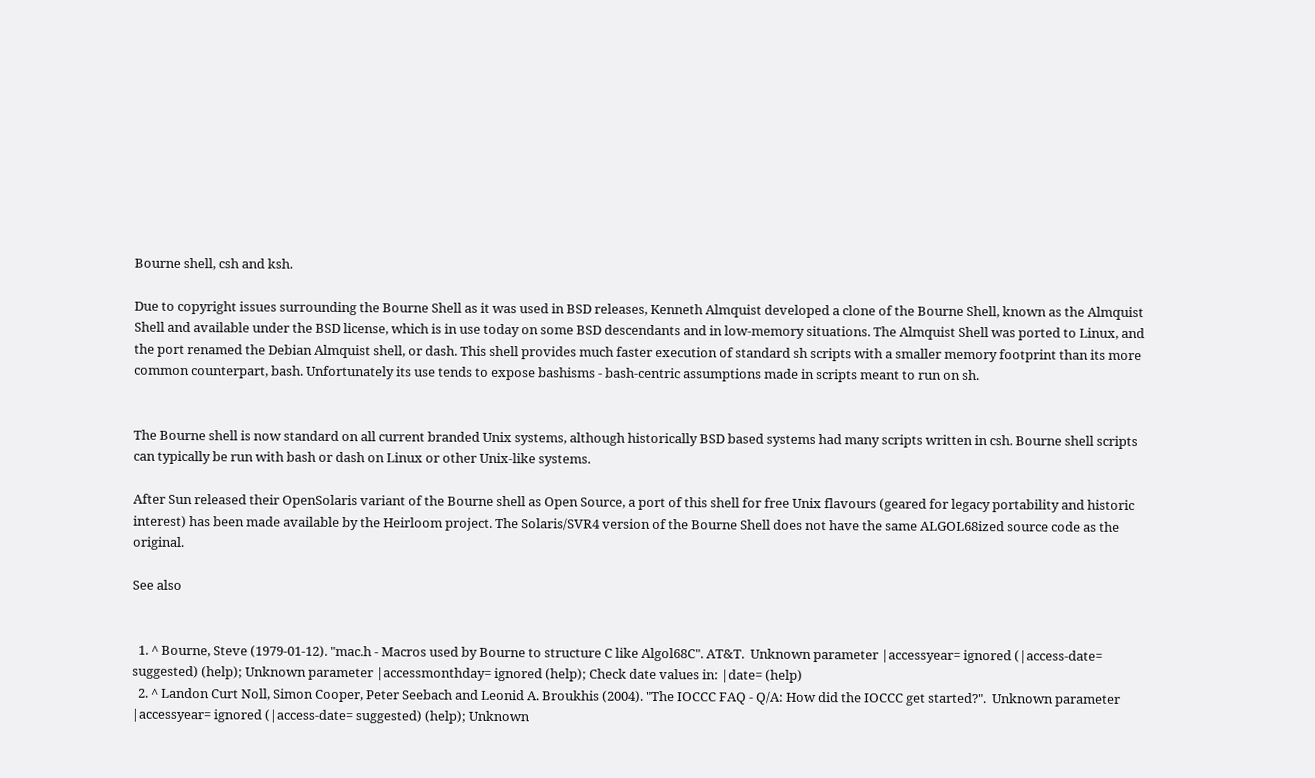Bourne shell, csh and ksh.

Due to copyright issues surrounding the Bourne Shell as it was used in BSD releases, Kenneth Almquist developed a clone of the Bourne Shell, known as the Almquist Shell and available under the BSD license, which is in use today on some BSD descendants and in low-memory situations. The Almquist Shell was ported to Linux, and the port renamed the Debian Almquist shell, or dash. This shell provides much faster execution of standard sh scripts with a smaller memory footprint than its more common counterpart, bash. Unfortunately its use tends to expose bashisms - bash-centric assumptions made in scripts meant to run on sh.


The Bourne shell is now standard on all current branded Unix systems, although historically BSD based systems had many scripts written in csh. Bourne shell scripts can typically be run with bash or dash on Linux or other Unix-like systems.

After Sun released their OpenSolaris variant of the Bourne shell as Open Source, a port of this shell for free Unix flavours (geared for legacy portability and historic interest) has been made available by the Heirloom project. The Solaris/SVR4 version of the Bourne Shell does not have the same ALGOL68ized source code as the original.

See also


  1. ^ Bourne, Steve (1979-01-12). "mac.h - Macros used by Bourne to structure C like Algol68C". AT&T.  Unknown parameter |accessyear= ignored (|access-date= suggested) (help); Unknown parameter |accessmonthday= ignored (help); Check date values in: |date= (help)
  2. ^ Landon Curt Noll, Simon Cooper, Peter Seebach and Leonid A. Broukhis (2004). "The IOCCC FAQ - Q/A: How did the IOCCC get started?".  Unknown parameter |accessyear= ignored (|access-date= suggested) (help); Unknown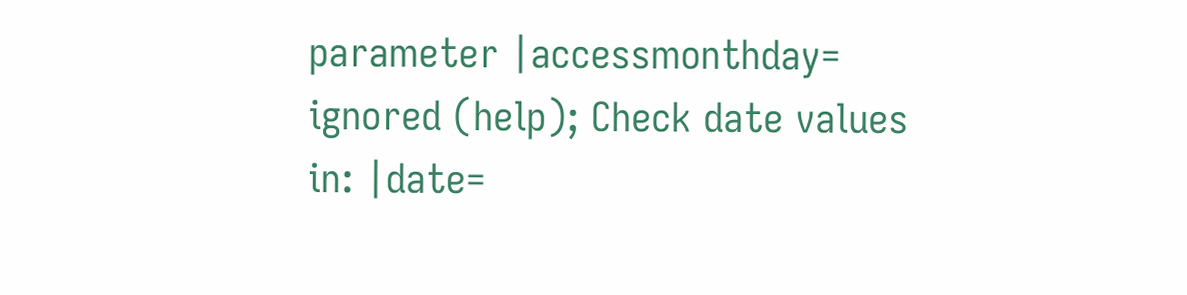parameter |accessmonthday= ignored (help); Check date values in: |date=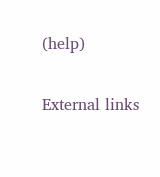(help)

External links